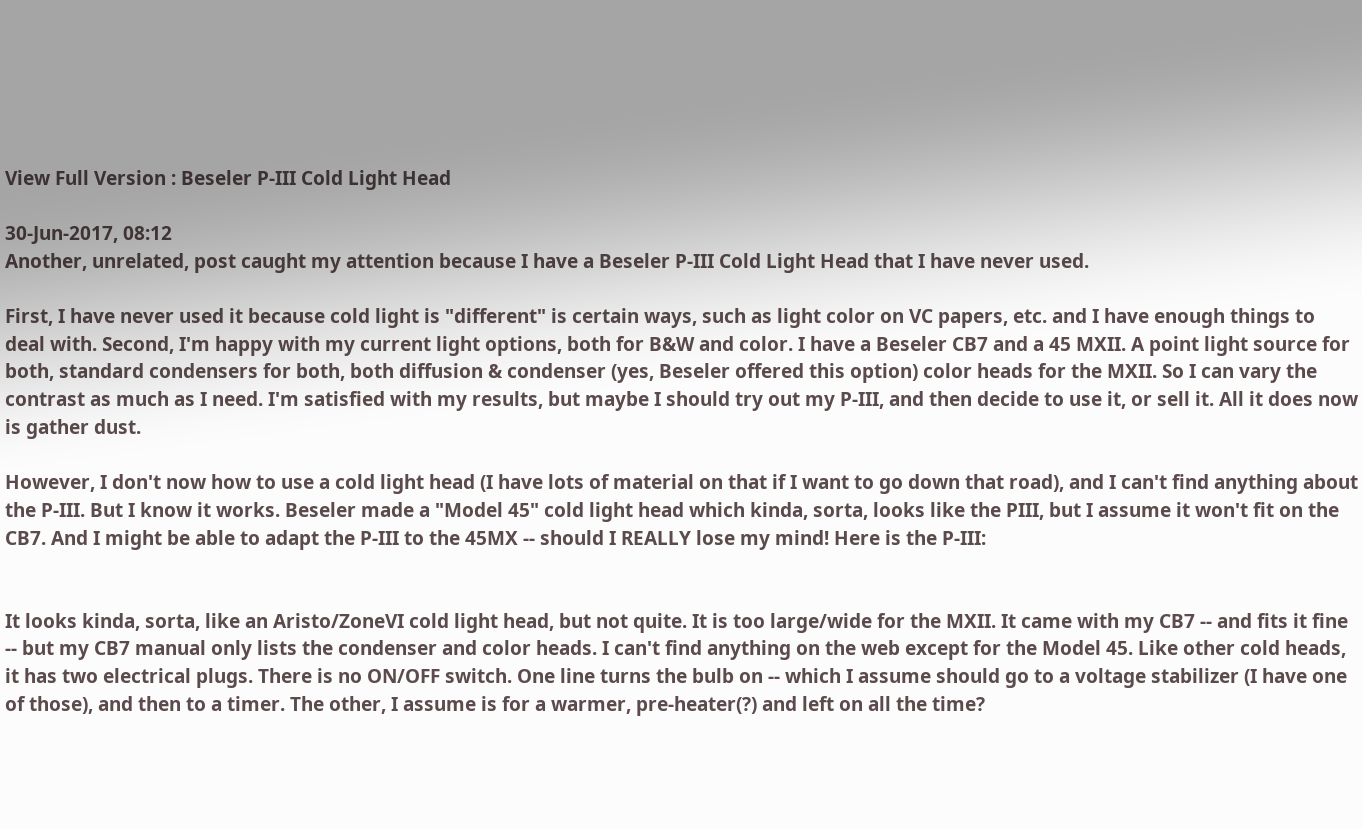View Full Version : Beseler P-III Cold Light Head

30-Jun-2017, 08:12
Another, unrelated, post caught my attention because I have a Beseler P-III Cold Light Head that I have never used.

First, I have never used it because cold light is "different" is certain ways, such as light color on VC papers, etc. and I have enough things to deal with. Second, I'm happy with my current light options, both for B&W and color. I have a Beseler CB7 and a 45 MXII. A point light source for both, standard condensers for both, both diffusion & condenser (yes, Beseler offered this option) color heads for the MXII. So I can vary the contrast as much as I need. I'm satisfied with my results, but maybe I should try out my P-III, and then decide to use it, or sell it. All it does now is gather dust.

However, I don't now how to use a cold light head (I have lots of material on that if I want to go down that road), and I can't find anything about the P-III. But I know it works. Beseler made a "Model 45" cold light head which kinda, sorta, looks like the PIII, but I assume it won't fit on the CB7. And I might be able to adapt the P-III to the 45MX -- should I REALLY lose my mind! Here is the P-III:


It looks kinda, sorta, like an Aristo/ZoneVI cold light head, but not quite. It is too large/wide for the MXII. It came with my CB7 -- and fits it fine -- but my CB7 manual only lists the condenser and color heads. I can't find anything on the web except for the Model 45. Like other cold heads, it has two electrical plugs. There is no ON/OFF switch. One line turns the bulb on -- which I assume should go to a voltage stabilizer (I have one of those), and then to a timer. The other, I assume is for a warmer, pre-heater(?) and left on all the time?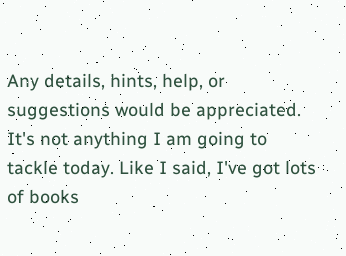Any details, hints, help, or suggestions would be appreciated. It's not anything I am going to tackle today. Like I said, I've got lots of books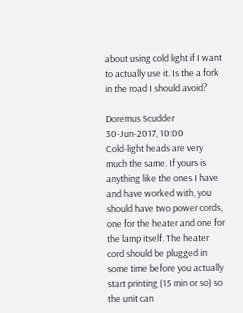about using cold light if I want to actually use it. Is the a fork in the road I should avoid?

Doremus Scudder
30-Jun-2017, 10:00
Cold-light heads are very much the same. If yours is anything like the ones I have and have worked with, you should have two power cords, one for the heater and one for the lamp itself. The heater cord should be plugged in some time before you actually start printing (15 min or so) so the unit can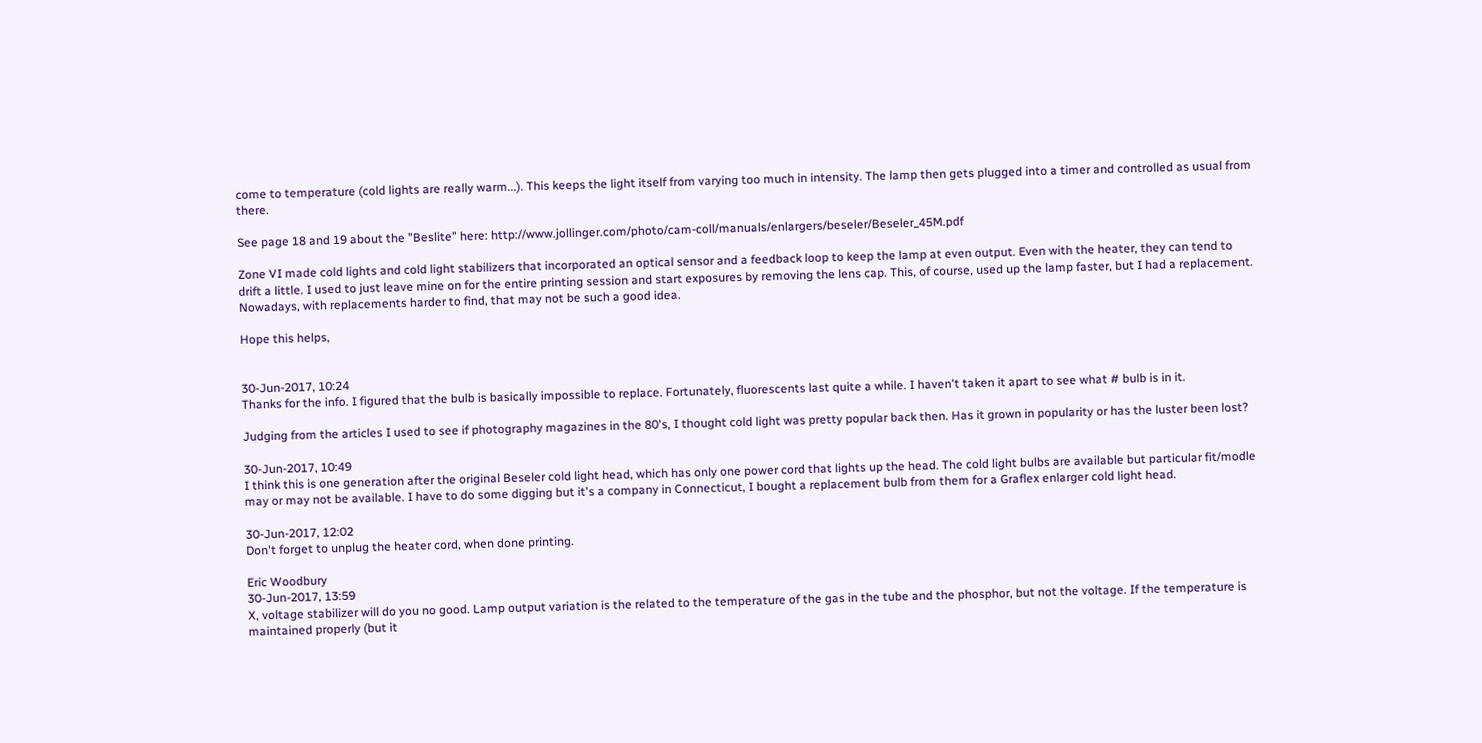come to temperature (cold lights are really warm...). This keeps the light itself from varying too much in intensity. The lamp then gets plugged into a timer and controlled as usual from there.

See page 18 and 19 about the "Beslite" here: http://www.jollinger.com/photo/cam-coll/manuals/enlargers/beseler/Beseler_45M.pdf

Zone VI made cold lights and cold light stabilizers that incorporated an optical sensor and a feedback loop to keep the lamp at even output. Even with the heater, they can tend to drift a little. I used to just leave mine on for the entire printing session and start exposures by removing the lens cap. This, of course, used up the lamp faster, but I had a replacement. Nowadays, with replacements harder to find, that may not be such a good idea.

Hope this helps,


30-Jun-2017, 10:24
Thanks for the info. I figured that the bulb is basically impossible to replace. Fortunately, fluorescents last quite a while. I haven't taken it apart to see what # bulb is in it.

Judging from the articles I used to see if photography magazines in the 80's, I thought cold light was pretty popular back then. Has it grown in popularity or has the luster been lost?

30-Jun-2017, 10:49
I think this is one generation after the original Beseler cold light head, which has only one power cord that lights up the head. The cold light bulbs are available but particular fit/modle may or may not be available. I have to do some digging but it's a company in Connecticut, I bought a replacement bulb from them for a Graflex enlarger cold light head.

30-Jun-2017, 12:02
Don't forget to unplug the heater cord, when done printing.

Eric Woodbury
30-Jun-2017, 13:59
X, voltage stabilizer will do you no good. Lamp output variation is the related to the temperature of the gas in the tube and the phosphor, but not the voltage. If the temperature is maintained properly (but it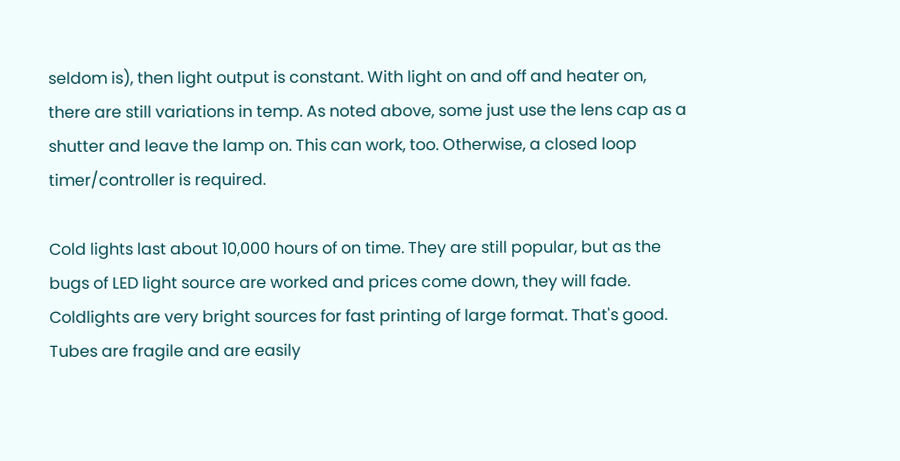seldom is), then light output is constant. With light on and off and heater on, there are still variations in temp. As noted above, some just use the lens cap as a shutter and leave the lamp on. This can work, too. Otherwise, a closed loop timer/controller is required.

Cold lights last about 10,000 hours of on time. They are still popular, but as the bugs of LED light source are worked and prices come down, they will fade. Coldlights are very bright sources for fast printing of large format. That's good. Tubes are fragile and are easily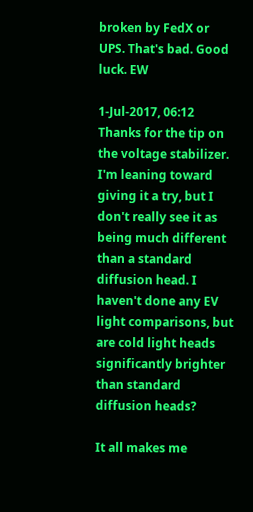broken by FedX or UPS. That's bad. Good luck. EW

1-Jul-2017, 06:12
Thanks for the tip on the voltage stabilizer. I'm leaning toward giving it a try, but I don't really see it as being much different than a standard diffusion head. I haven't done any EV light comparisons, but are cold light heads significantly brighter than standard diffusion heads?

It all makes me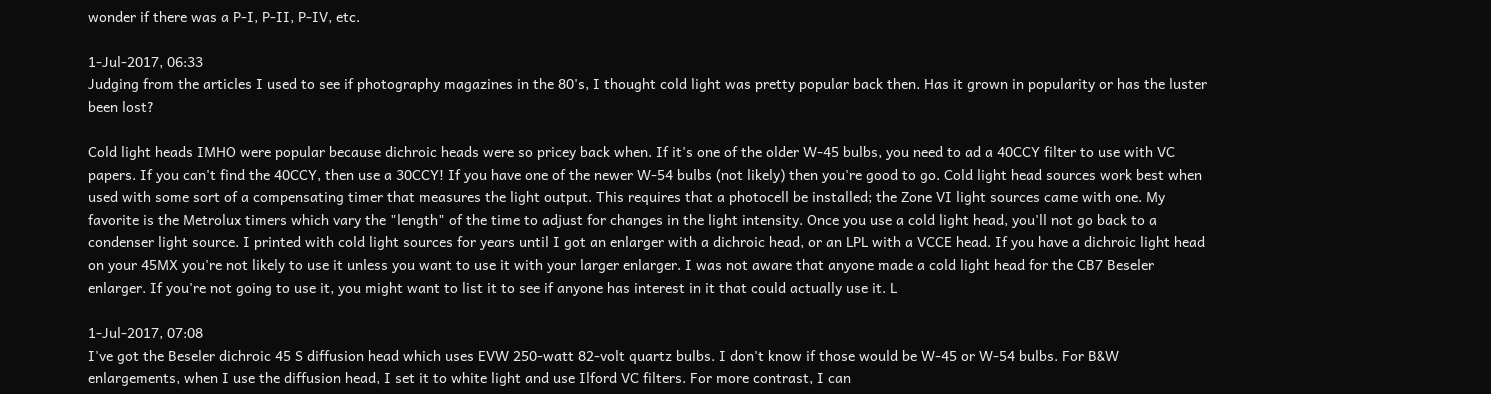wonder if there was a P-I, P-II, P-IV, etc.

1-Jul-2017, 06:33
Judging from the articles I used to see if photography magazines in the 80's, I thought cold light was pretty popular back then. Has it grown in popularity or has the luster been lost?

Cold light heads IMHO were popular because dichroic heads were so pricey back when. If it's one of the older W-45 bulbs, you need to ad a 40CCY filter to use with VC papers. If you can't find the 40CCY, then use a 30CCY! If you have one of the newer W-54 bulbs (not likely) then you're good to go. Cold light head sources work best when used with some sort of a compensating timer that measures the light output. This requires that a photocell be installed; the Zone VI light sources came with one. My favorite is the Metrolux timers which vary the "length" of the time to adjust for changes in the light intensity. Once you use a cold light head, you'll not go back to a condenser light source. I printed with cold light sources for years until I got an enlarger with a dichroic head, or an LPL with a VCCE head. If you have a dichroic light head on your 45MX you're not likely to use it unless you want to use it with your larger enlarger. I was not aware that anyone made a cold light head for the CB7 Beseler enlarger. If you're not going to use it, you might want to list it to see if anyone has interest in it that could actually use it. L

1-Jul-2017, 07:08
I've got the Beseler dichroic 45 S diffusion head which uses EVW 250-watt 82-volt quartz bulbs. I don't know if those would be W-45 or W-54 bulbs. For B&W enlargements, when I use the diffusion head, I set it to white light and use Ilford VC filters. For more contrast, I can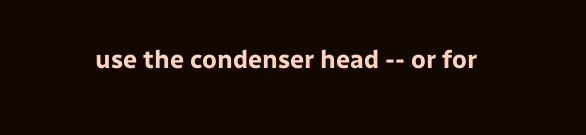use the condenser head -- or for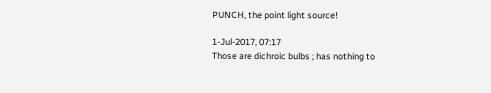PUNCH, the point light source!

1-Jul-2017, 07:17
Those are dichroic bulbs ; has nothing to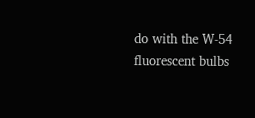do with the W-54 fluorescent bulbs